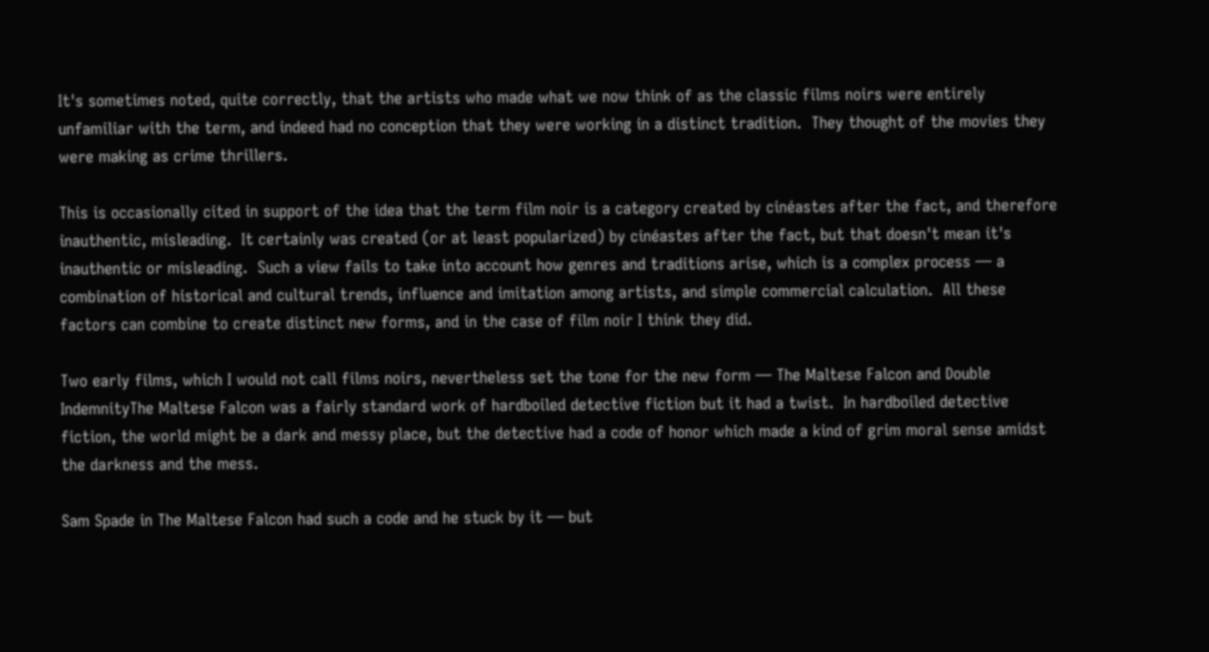It's sometimes noted, quite correctly, that the artists who made what we now think of as the classic films noirs were entirely unfamiliar with the term, and indeed had no conception that they were working in a distinct tradition.  They thought of the movies they were making as crime thrillers.

This is occasionally cited in support of the idea that the term film noir is a category created by cinéastes after the fact, and therefore inauthentic, misleading.  It certainly was created (or at least popularized) by cinéastes after the fact, but that doesn't mean it's inauthentic or misleading.  Such a view fails to take into account how genres and traditions arise, which is a complex process — a combination of historical and cultural trends, influence and imitation among artists, and simple commercial calculation.  All these factors can combine to create distinct new forms, and in the case of film noir I think they did.

Two early films, which I would not call films noirs, nevertheless set the tone for the new form — The Maltese Falcon and Double IndemnityThe Maltese Falcon was a fairly standard work of hardboiled detective fiction but it had a twist.  In hardboiled detective fiction, the world might be a dark and messy place, but the detective had a code of honor which made a kind of grim moral sense amidst the darkness and the mess.

Sam Spade in The Maltese Falcon had such a code and he stuck by it — but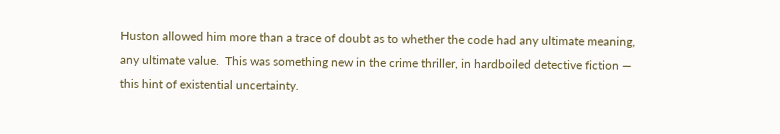Huston allowed him more than a trace of doubt as to whether the code had any ultimate meaning, any ultimate value.  This was something new in the crime thriller, in hardboiled detective fiction — this hint of existential uncertainty.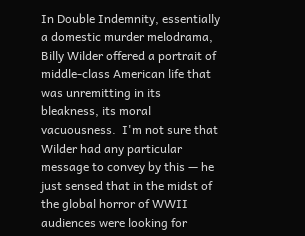In Double Indemnity, essentially a domestic murder melodrama, Billy Wilder offered a portrait of middle-class American life that was unremitting in its bleakness, its moral vacuousness.  I'm not sure that Wilder had any particular message to convey by this — he just sensed that in the midst of the global horror of WWII audiences were looking for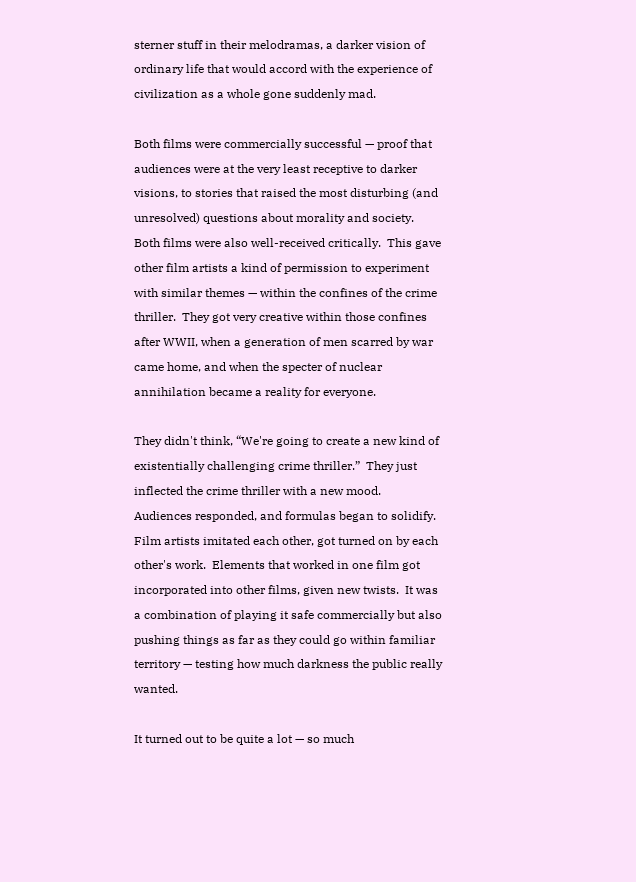sterner stuff in their melodramas, a darker vision of ordinary life that would accord with the experience of civilization as a whole gone suddenly mad.

Both films were commercially successful — proof that audiences were at the very least receptive to darker visions, to stories that raised the most disturbing (and unresolved) questions about morality and society.  Both films were also well-received critically.  This gave other film artists a kind of permission to experiment with similar themes — within the confines of the crime thriller.  They got very creative within those confines after WWII, when a generation of men scarred by war came home, and when the specter of nuclear annihilation became a reality for everyone.

They didn't think, “We're going to create a new kind of existentially challenging crime thriller.”  They just inflected the crime thriller with a new mood.  Audiences responded, and formulas began to solidify.  Film artists imitated each other, got turned on by each other's work.  Elements that worked in one film got incorporated into other films, given new twists.  It was a combination of playing it safe commercially but also pushing things as far as they could go within familiar territory — testing how much darkness the public really wanted.

It turned out to be quite a lot — so much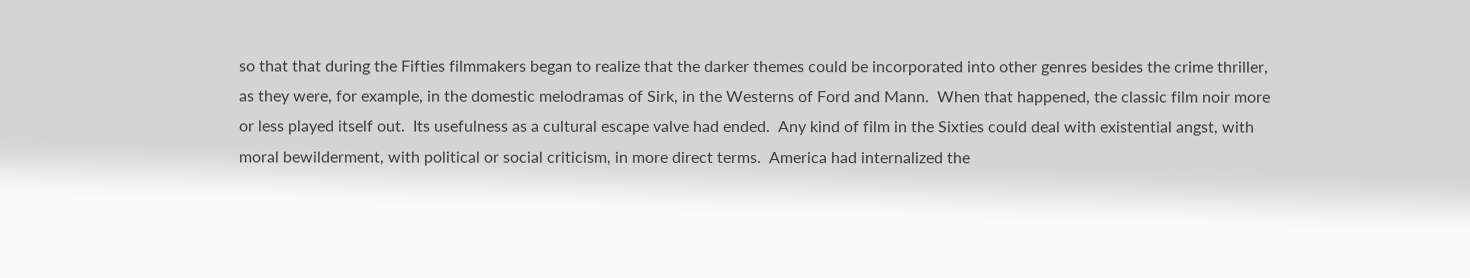so that that during the Fifties filmmakers began to realize that the darker themes could be incorporated into other genres besides the crime thriller, as they were, for example, in the domestic melodramas of Sirk, in the Westerns of Ford and Mann.  When that happened, the classic film noir more or less played itself out.  Its usefulness as a cultural escape valve had ended.  Any kind of film in the Sixties could deal with existential angst, with moral bewilderment, with political or social criticism, in more direct terms.  America had internalized the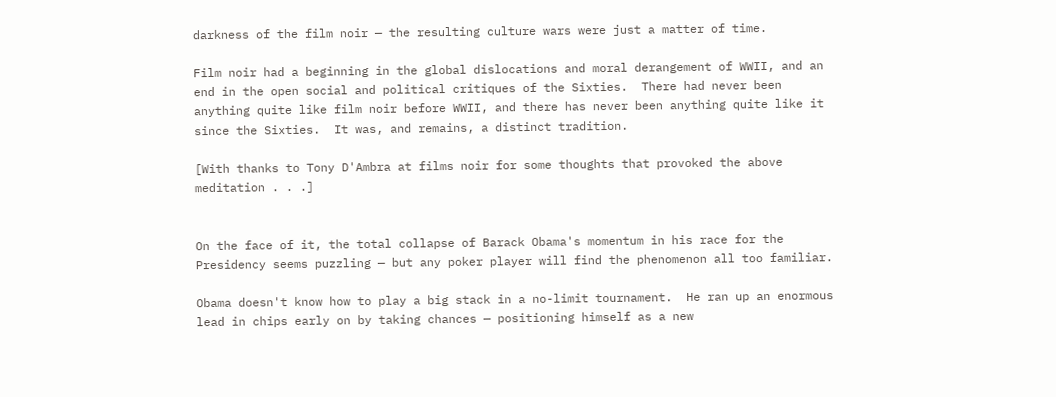darkness of the film noir — the resulting culture wars were just a matter of time.

Film noir had a beginning in the global dislocations and moral derangement of WWII, and an end in the open social and political critiques of the Sixties.  There had never been anything quite like film noir before WWII, and there has never been anything quite like it since the Sixties.  It was, and remains, a distinct tradition.

[With thanks to Tony D'Ambra at films noir for some thoughts that provoked the above meditation . . .]


On the face of it, the total collapse of Barack Obama's momentum in his race for the Presidency seems puzzling — but any poker player will find the phenomenon all too familiar.

Obama doesn't know how to play a big stack in a no-limit tournament.  He ran up an enormous lead in chips early on by taking chances — positioning himself as a new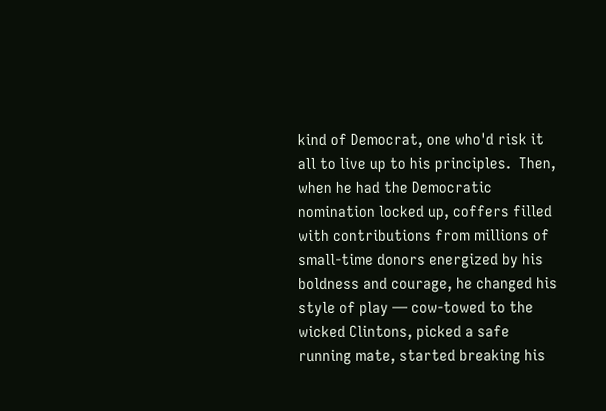kind of Democrat, one who'd risk it all to live up to his principles.  Then, when he had the Democratic nomination locked up, coffers filled with contributions from millions of small-time donors energized by his boldness and courage, he changed his style of play — cow-towed to the wicked Clintons, picked a safe running mate, started breaking his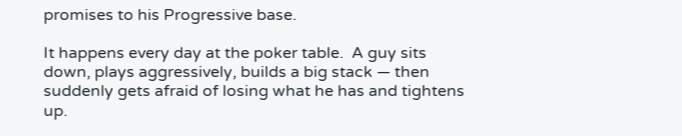promises to his Progressive base.

It happens every day at the poker table.  A guy sits down, plays aggressively, builds a big stack — then suddenly gets afraid of losing what he has and tightens up.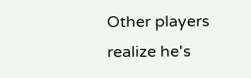Other players realize he's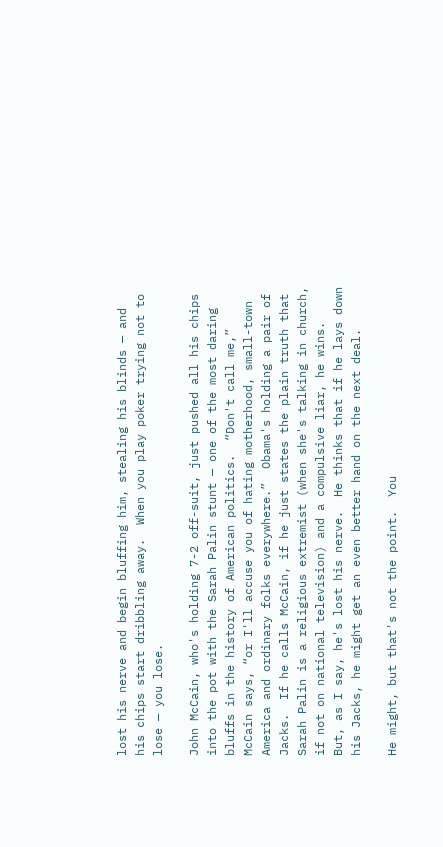lost his nerve and begin bluffing him, stealing his blinds — and his chips start dribbling away.  When you play poker trying not to lose — you lose.

John McCain, who's holding 7-2 off-suit, just pushed all his chips into the pot with the Sarah Palin stunt — one of the most daring bluffs in the history of American politics.  “Don't call me,” McCain says, “or I'll accuse you of hating motherhood, small-town America and ordinary folks everywhere.”  Obama's holding a pair of Jacks.  If he calls McCain, if he just states the plain truth that Sarah Palin is a religious extremist (when she's talking in church, if not on national television) and a compulsive liar, he wins.  But, as I say, he's lost his nerve.  He thinks that if he lays down his Jacks, he might get an even better hand on the next deal.

He might, but that's not the point.  You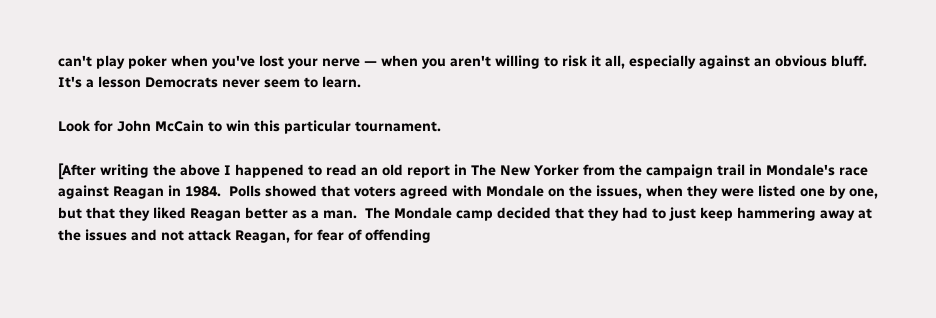can't play poker when you've lost your nerve — when you aren't willing to risk it all, especially against an obvious bluff.  It's a lesson Democrats never seem to learn.

Look for John McCain to win this particular tournament.

[After writing the above I happened to read an old report in The New Yorker from the campaign trail in Mondale's race against Reagan in 1984.  Polls showed that voters agreed with Mondale on the issues, when they were listed one by one, but that they liked Reagan better as a man.  The Mondale camp decided that they had to just keep hammering away at the issues and not attack Reagan, for fear of offending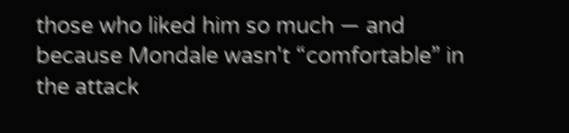those who liked him so much — and because Mondale wasn't “comfortable” in the attack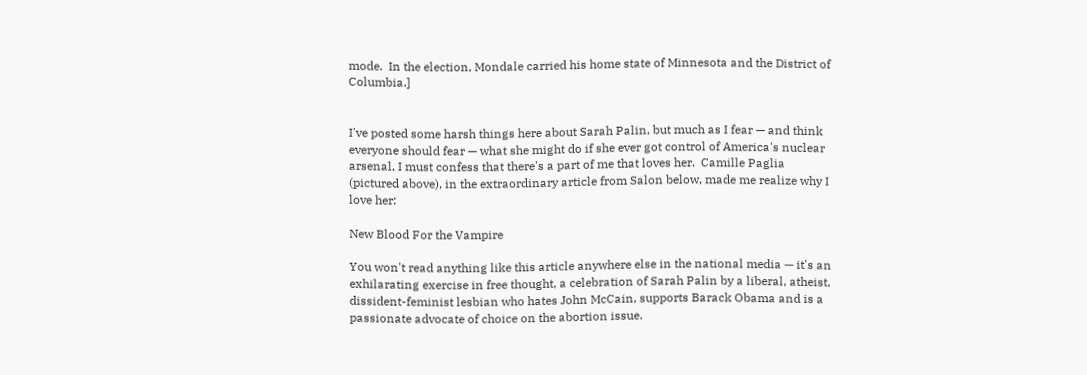mode.  In the election, Mondale carried his home state of Minnesota and the District of Columbia.]


I've posted some harsh things here about Sarah Palin, but much as I fear — and think everyone should fear — what she might do if she ever got control of America's nuclear arsenal, I must confess that there's a part of me that loves her.  Camille Paglia (pictured above), in the extraordinary article from Salon below, made me realize why I love her:

New Blood For the Vampire

You won't read anything like this article anywhere else in the national media — it's an exhilarating exercise in free thought, a celebration of Sarah Palin by a liberal, atheist, dissident-feminist lesbian who hates John McCain, supports Barack Obama and is a passionate advocate of choice on the abortion issue.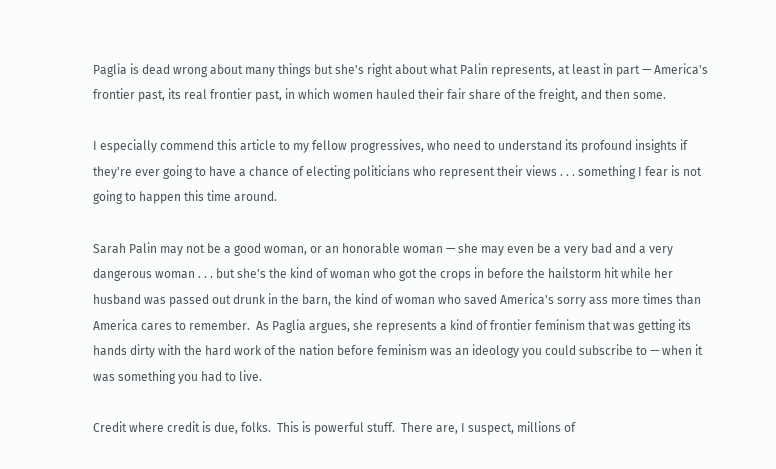Paglia is dead wrong about many things but she's right about what Palin represents, at least in part — America's frontier past, its real frontier past, in which women hauled their fair share of the freight, and then some.

I especially commend this article to my fellow progressives, who need to understand its profound insights if they're ever going to have a chance of electing politicians who represent their views . . . something I fear is not going to happen this time around.

Sarah Palin may not be a good woman, or an honorable woman — she may even be a very bad and a very dangerous woman . . . but she's the kind of woman who got the crops in before the hailstorm hit while her husband was passed out drunk in the barn, the kind of woman who saved America's sorry ass more times than America cares to remember.  As Paglia argues, she represents a kind of frontier feminism that was getting its hands dirty with the hard work of the nation before feminism was an ideology you could subscribe to — when it was something you had to live.

Credit where credit is due, folks.  This is powerful stuff.  There are, I suspect, millions of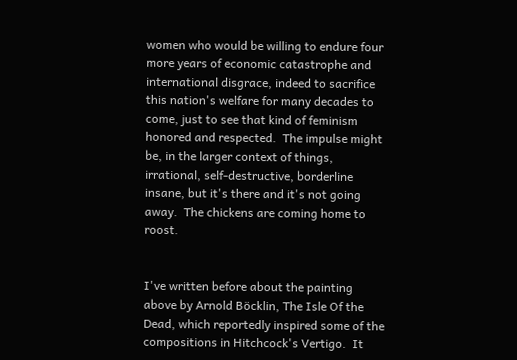women who would be willing to endure four more years of economic catastrophe and international disgrace, indeed to sacrifice this nation's welfare for many decades to come, just to see that kind of feminism honored and respected.  The impulse might be, in the larger context of things, irrational, self-destructive, borderline insane, but it's there and it's not going away.  The chickens are coming home to roost.


I've written before about the painting above by Arnold Böcklin, The Isle Of the Dead, which reportedly inspired some of the compositions in Hitchcock's Vertigo.  It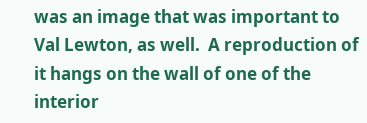was an image that was important to Val Lewton, as well.  A reproduction of it hangs on the wall of one of the interior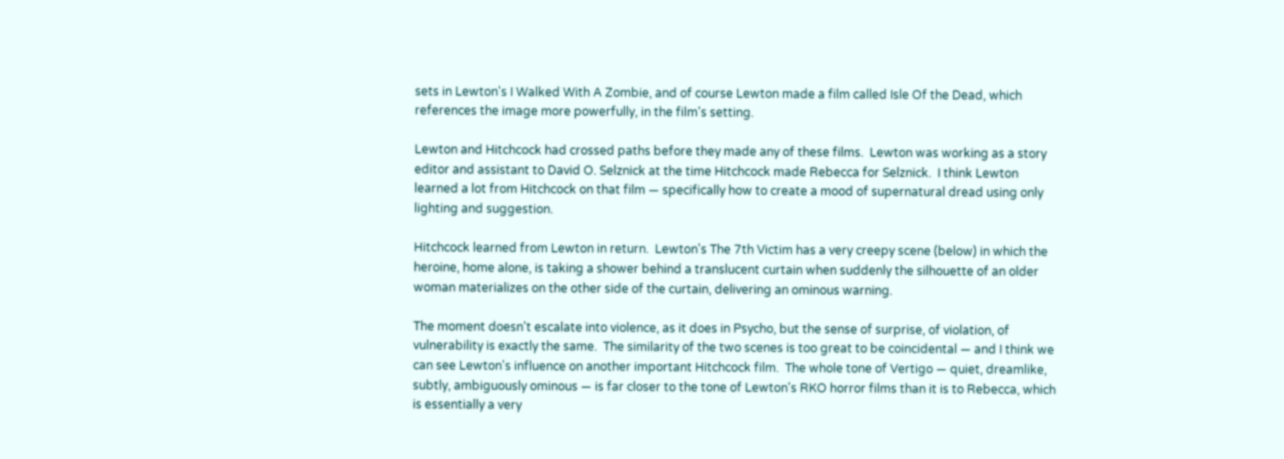sets in Lewton's I Walked With A Zombie, and of course Lewton made a film called Isle Of the Dead, which references the image more powerfully, in the film's setting.

Lewton and Hitchcock had crossed paths before they made any of these films.  Lewton was working as a story editor and assistant to David O. Selznick at the time Hitchcock made Rebecca for Selznick.  I think Lewton learned a lot from Hitchcock on that film — specifically how to create a mood of supernatural dread using only lighting and suggestion.

Hitchcock learned from Lewton in return.  Lewton's The 7th Victim has a very creepy scene (below) in which the heroine, home alone, is taking a shower behind a translucent curtain when suddenly the silhouette of an older woman materializes on the other side of the curtain, delivering an ominous warning.

The moment doesn't escalate into violence, as it does in Psycho, but the sense of surprise, of violation, of vulnerability is exactly the same.  The similarity of the two scenes is too great to be coincidental — and I think we can see Lewton's influence on another important Hitchcock film.  The whole tone of Vertigo — quiet, dreamlike, subtly, ambiguously ominous — is far closer to the tone of Lewton's RKO horror films than it is to Rebecca, which is essentially a very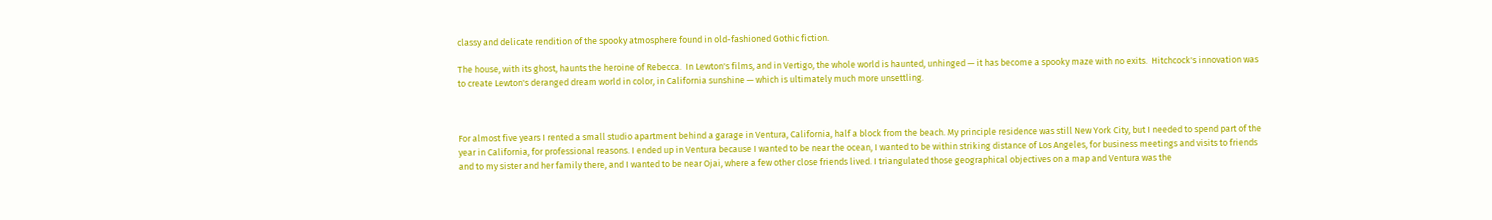classy and delicate rendition of the spooky atmosphere found in old-fashioned Gothic fiction.

The house, with its ghost, haunts the heroine of Rebecca.  In Lewton's films, and in Vertigo, the whole world is haunted, unhinged — it has become a spooky maze with no exits.  Hitchcock's innovation was to create Lewton's deranged dream world in color, in California sunshine — which is ultimately much more unsettling.



For almost five years I rented a small studio apartment behind a garage in Ventura, California, half a block from the beach. My principle residence was still New York City, but I needed to spend part of the year in California, for professional reasons. I ended up in Ventura because I wanted to be near the ocean, I wanted to be within striking distance of Los Angeles, for business meetings and visits to friends and to my sister and her family there, and I wanted to be near Ojai, where a few other close friends lived. I triangulated those geographical objectives on a map and Ventura was the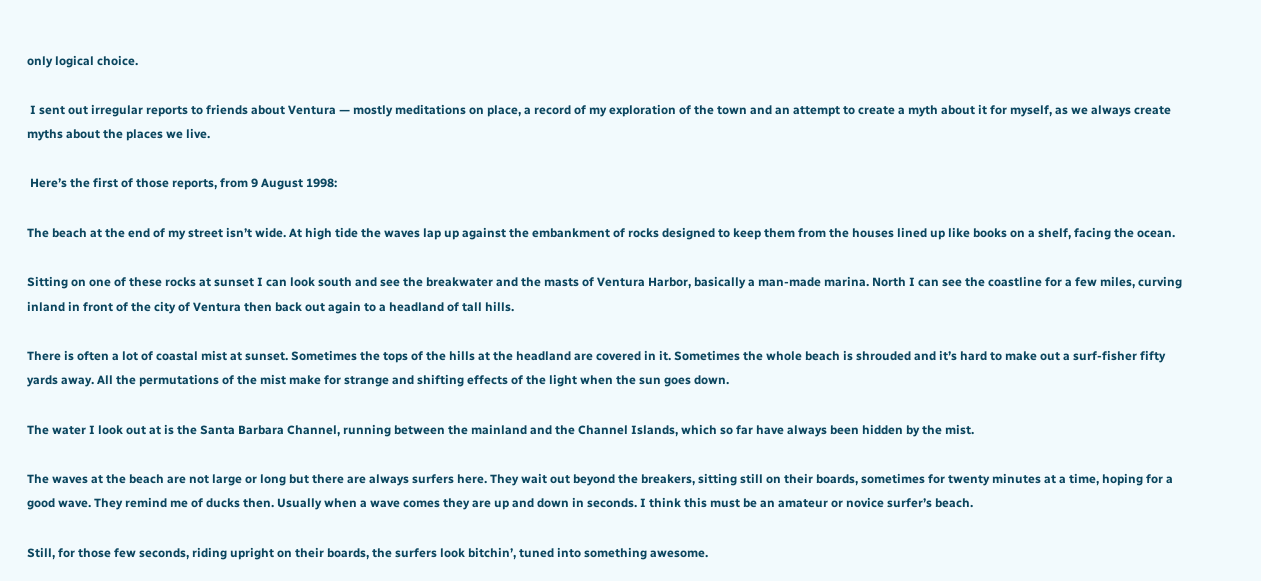only logical choice.

 I sent out irregular reports to friends about Ventura — mostly meditations on place, a record of my exploration of the town and an attempt to create a myth about it for myself, as we always create myths about the places we live.

 Here’s the first of those reports, from 9 August 1998:

The beach at the end of my street isn’t wide. At high tide the waves lap up against the embankment of rocks designed to keep them from the houses lined up like books on a shelf, facing the ocean.

Sitting on one of these rocks at sunset I can look south and see the breakwater and the masts of Ventura Harbor, basically a man-made marina. North I can see the coastline for a few miles, curving inland in front of the city of Ventura then back out again to a headland of tall hills.

There is often a lot of coastal mist at sunset. Sometimes the tops of the hills at the headland are covered in it. Sometimes the whole beach is shrouded and it’s hard to make out a surf-fisher fifty yards away. All the permutations of the mist make for strange and shifting effects of the light when the sun goes down.

The water I look out at is the Santa Barbara Channel, running between the mainland and the Channel Islands, which so far have always been hidden by the mist.

The waves at the beach are not large or long but there are always surfers here. They wait out beyond the breakers, sitting still on their boards, sometimes for twenty minutes at a time, hoping for a good wave. They remind me of ducks then. Usually when a wave comes they are up and down in seconds. I think this must be an amateur or novice surfer’s beach.

Still, for those few seconds, riding upright on their boards, the surfers look bitchin’, tuned into something awesome.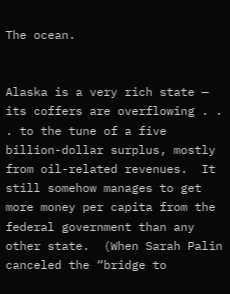The ocean.


Alaska is a very rich state — its coffers are overflowing . . . to the tune of a five billion-dollar surplus, mostly from oil-related revenues.  It still somehow manages to get more money per capita from the federal government than any other state.  (When Sarah Palin canceled the “bridge to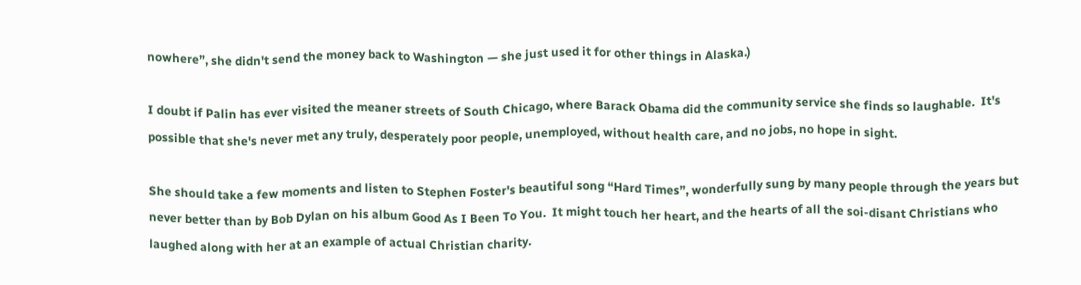nowhere”, she didn't send the money back to Washington — she just used it for other things in Alaska.)

I doubt if Palin has ever visited the meaner streets of South Chicago, where Barack Obama did the community service she finds so laughable.  It's possible that she's never met any truly, desperately poor people, unemployed, without health care, and no jobs, no hope in sight.

She should take a few moments and listen to Stephen Foster's beautiful song “Hard Times”, wonderfully sung by many people through the years but never better than by Bob Dylan on his album Good As I Been To You.  It might touch her heart, and the hearts of all the soi-disant Christians who laughed along with her at an example of actual Christian charity.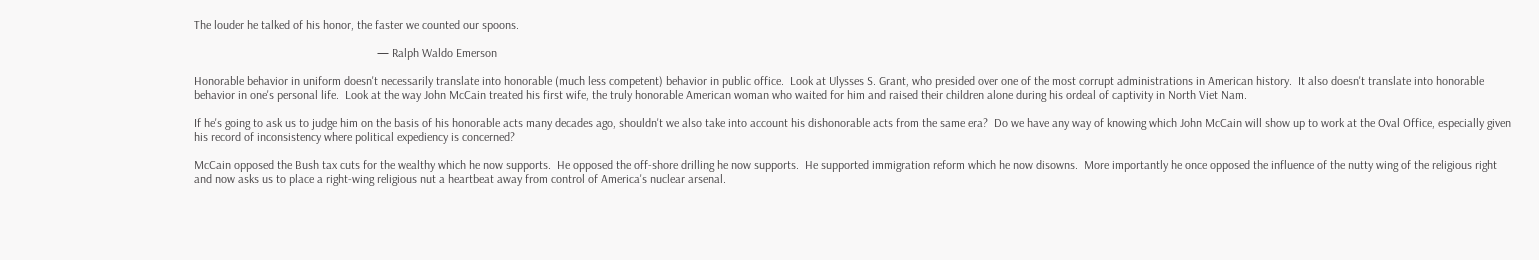The louder he talked of his honor, the faster we counted our spoons.

                                                             — Ralph Waldo Emerson

Honorable behavior in uniform doesn't necessarily translate into honorable (much less competent) behavior in public office.  Look at Ulysses S. Grant, who presided over one of the most corrupt administrations in American history.  It also doesn't translate into honorable behavior in one's personal life.  Look at the way John McCain treated his first wife, the truly honorable American woman who waited for him and raised their children alone during his ordeal of captivity in North Viet Nam.

If he's going to ask us to judge him on the basis of his honorable acts many decades ago, shouldn't we also take into account his dishonorable acts from the same era?  Do we have any way of knowing which John McCain will show up to work at the Oval Office, especially given his record of inconsistency where political expediency is concerned?

McCain opposed the Bush tax cuts for the wealthy which he now supports.  He opposed the off-shore drilling he now supports.  He supported immigration reform which he now disowns.  More importantly he once opposed the influence of the nutty wing of the religious right and now asks us to place a right-wing religious nut a heartbeat away from control of America's nuclear arsenal.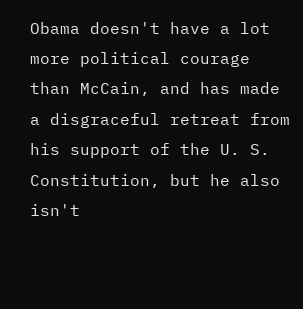Obama doesn't have a lot more political courage than McCain, and has made a disgraceful retreat from his support of the U. S. Constitution, but he also isn't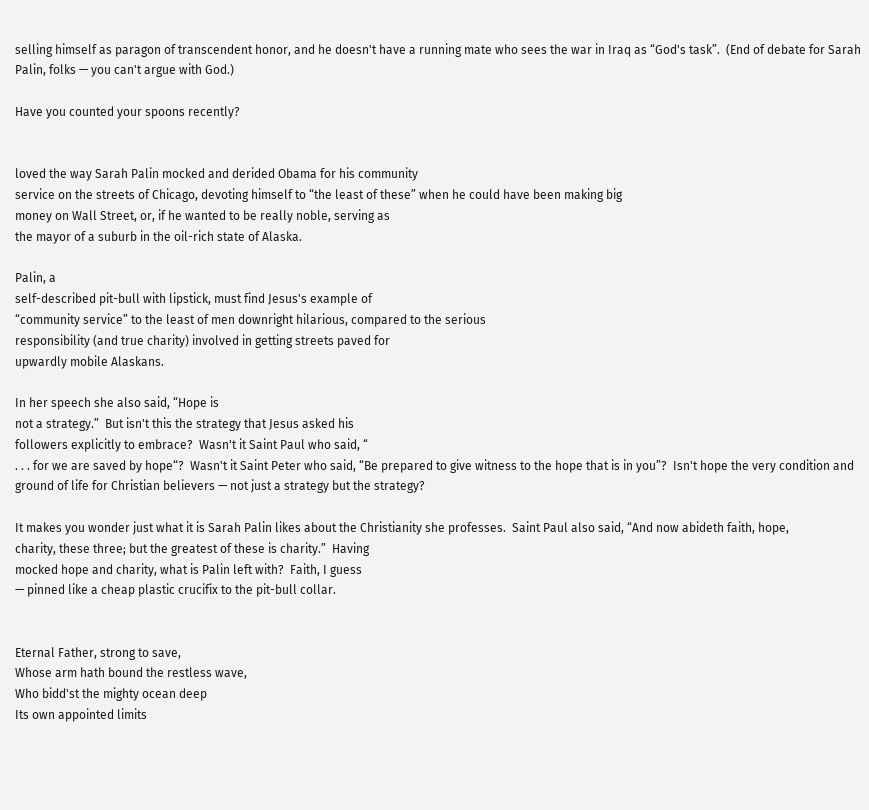selling himself as paragon of transcendent honor, and he doesn't have a running mate who sees the war in Iraq as “God's task”.  (End of debate for Sarah Palin, folks — you can't argue with God.)

Have you counted your spoons recently?


loved the way Sarah Palin mocked and derided Obama for his community
service on the streets of Chicago, devoting himself to “the least of these” when he could have been making big
money on Wall Street, or, if he wanted to be really noble, serving as
the mayor of a suburb in the oil-rich state of Alaska.

Palin, a
self-described pit-bull with lipstick, must find Jesus's example of
“community service” to the least of men downright hilarious, compared to the serious
responsibility (and true charity) involved in getting streets paved for
upwardly mobile Alaskans.

In her speech she also said, “Hope is
not a strategy.”  But isn't this the strategy that Jesus asked his
followers explicitly to embrace?  Wasn't it Saint Paul who said, “
. . . for we are saved by hope“?  Wasn't it Saint Peter who said, “Be prepared to give witness to the hope that is in you”?  Isn't hope the very condition and ground of life for Christian believers — not just a strategy but the strategy?

It makes you wonder just what it is Sarah Palin likes about the Christianity she professes.  Saint Paul also said, “And now abideth faith, hope,
charity, these three; but the greatest of these is charity.”  Having
mocked hope and charity, what is Palin left with?  Faith, I guess
— pinned like a cheap plastic crucifix to the pit-bull collar.


Eternal Father, strong to save,
Whose arm hath bound the restless wave,
Who bidd'st the mighty ocean deep
Its own appointed limits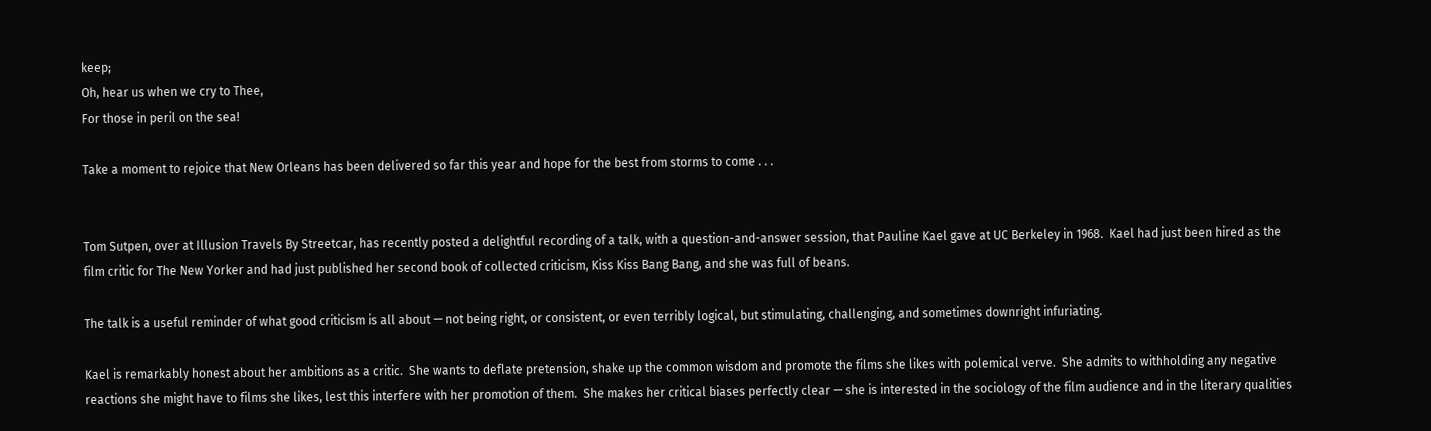keep;
Oh, hear us when we cry to Thee,
For those in peril on the sea!

Take a moment to rejoice that New Orleans has been delivered so far this year and hope for the best from storms to come . . .


Tom Sutpen, over at Illusion Travels By Streetcar, has recently posted a delightful recording of a talk, with a question-and-answer session, that Pauline Kael gave at UC Berkeley in 1968.  Kael had just been hired as the film critic for The New Yorker and had just published her second book of collected criticism, Kiss Kiss Bang Bang, and she was full of beans.

The talk is a useful reminder of what good criticism is all about — not being right, or consistent, or even terribly logical, but stimulating, challenging, and sometimes downright infuriating.

Kael is remarkably honest about her ambitions as a critic.  She wants to deflate pretension, shake up the common wisdom and promote the films she likes with polemical verve.  She admits to withholding any negative reactions she might have to films she likes, lest this interfere with her promotion of them.  She makes her critical biases perfectly clear — she is interested in the sociology of the film audience and in the literary qualities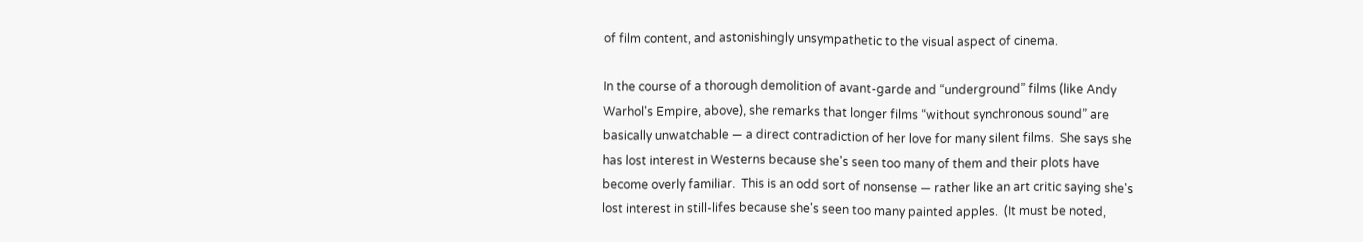of film content, and astonishingly unsympathetic to the visual aspect of cinema.

In the course of a thorough demolition of avant-garde and “underground” films (like Andy Warhol's Empire, above), she remarks that longer films “without synchronous sound” are basically unwatchable — a direct contradiction of her love for many silent films.  She says she has lost interest in Westerns because she's seen too many of them and their plots have become overly familiar.  This is an odd sort of nonsense — rather like an art critic saying she's lost interest in still-lifes because she's seen too many painted apples.  (It must be noted,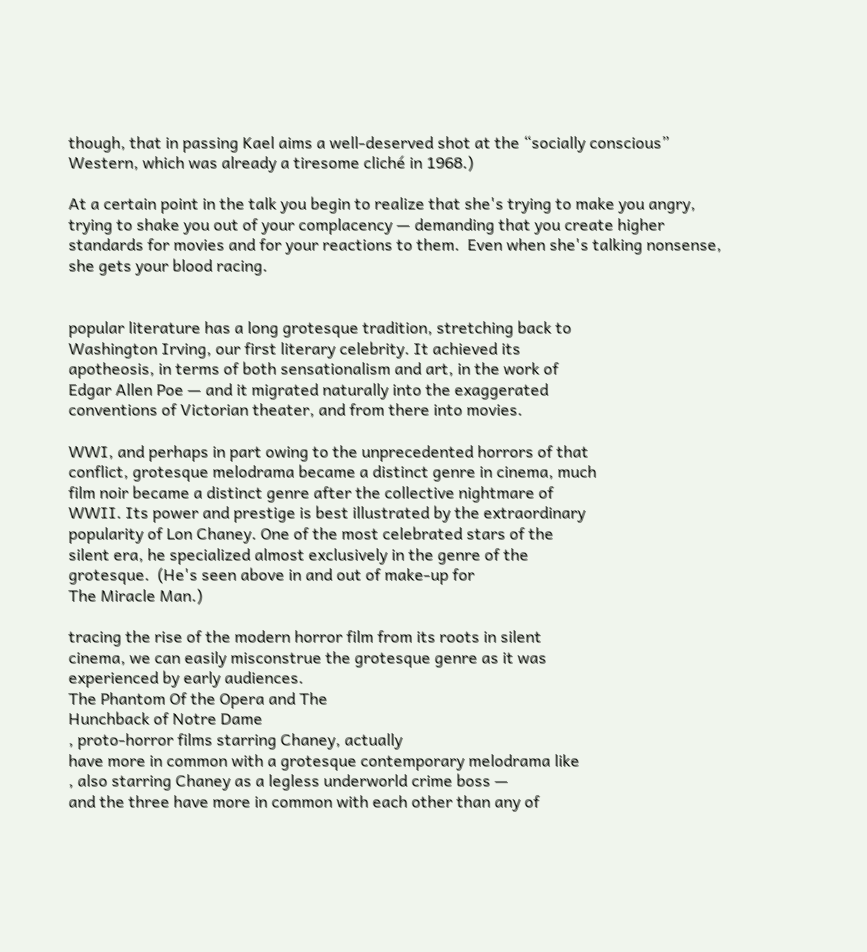though, that in passing Kael aims a well-deserved shot at the “socially conscious” Western, which was already a tiresome cliché in 1968.)

At a certain point in the talk you begin to realize that she's trying to make you angry, trying to shake you out of your complacency — demanding that you create higher standards for movies and for your reactions to them.  Even when she's talking nonsense, she gets your blood racing.


popular literature has a long grotesque tradition, stretching back to
Washington Irving, our first literary celebrity. It achieved its
apotheosis, in terms of both sensationalism and art, in the work of
Edgar Allen Poe — and it migrated naturally into the exaggerated
conventions of Victorian theater, and from there into movies.

WWI, and perhaps in part owing to the unprecedented horrors of that
conflict, grotesque melodrama became a distinct genre in cinema, much
film noir became a distinct genre after the collective nightmare of
WWII. Its power and prestige is best illustrated by the extraordinary
popularity of Lon Chaney. One of the most celebrated stars of the
silent era, he specialized almost exclusively in the genre of the
grotesque.  (He's seen above in and out of make-up for
The Miracle Man.)

tracing the rise of the modern horror film from its roots in silent
cinema, we can easily misconstrue the grotesque genre as it was
experienced by early audiences.
The Phantom Of the Opera and The
Hunchback of Notre Dame
, proto-horror films starring Chaney, actually
have more in common with a grotesque contemporary melodrama like
, also starring Chaney as a legless underworld crime boss —
and the three have more in common with each other than any of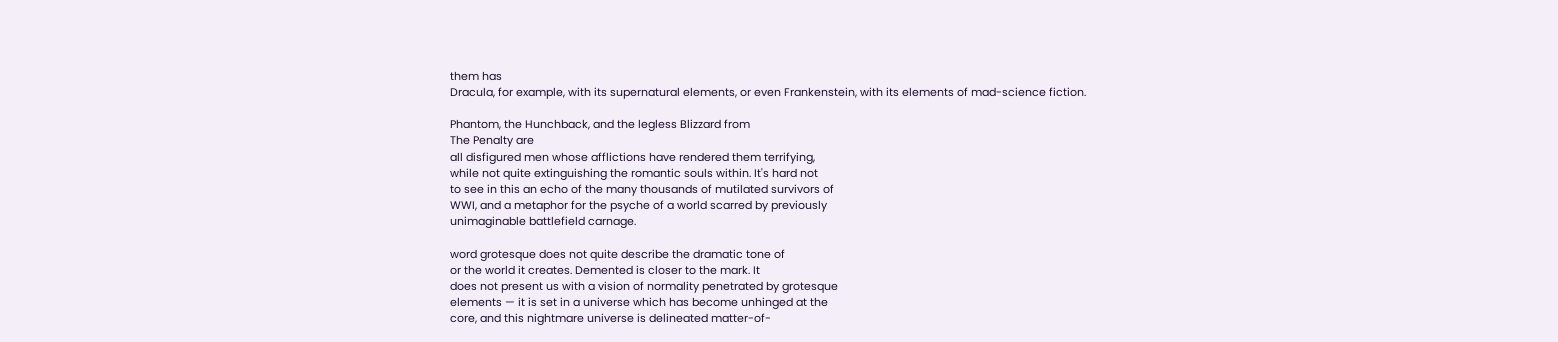them has
Dracula, for example, with its supernatural elements, or even Frankenstein, with its elements of mad-science fiction.

Phantom, the Hunchback, and the legless Blizzard from
The Penalty are
all disfigured men whose afflictions have rendered them terrifying,
while not quite extinguishing the romantic souls within. It's hard not
to see in this an echo of the many thousands of mutilated survivors of
WWI, and a metaphor for the psyche of a world scarred by previously
unimaginable battlefield carnage.

word grotesque does not quite describe the dramatic tone of
or the world it creates. Demented is closer to the mark. It
does not present us with a vision of normality penetrated by grotesque
elements — it is set in a universe which has become unhinged at the
core, and this nightmare universe is delineated matter-of-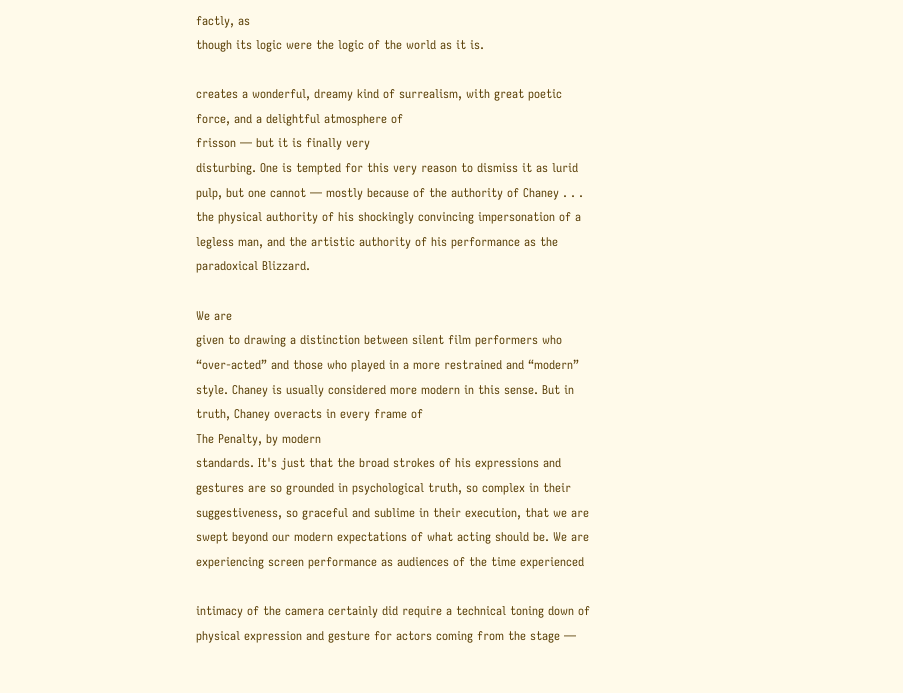factly, as
though its logic were the logic of the world as it is.

creates a wonderful, dreamy kind of surrealism, with great poetic
force, and a delightful atmosphere of
frisson — but it is finally very
disturbing. One is tempted for this very reason to dismiss it as lurid
pulp, but one cannot — mostly because of the authority of Chaney . . .
the physical authority of his shockingly convincing impersonation of a
legless man, and the artistic authority of his performance as the
paradoxical Blizzard.

We are
given to drawing a distinction between silent film performers who
“over-acted” and those who played in a more restrained and “modern”
style. Chaney is usually considered more modern in this sense. But in
truth, Chaney overacts in every frame of
The Penalty, by modern
standards. It's just that the broad strokes of his expressions and
gestures are so grounded in psychological truth, so complex in their
suggestiveness, so graceful and sublime in their execution, that we are
swept beyond our modern expectations of what acting should be. We are
experiencing screen performance as audiences of the time experienced

intimacy of the camera certainly did require a technical toning down of
physical expression and gesture for actors coming from the stage —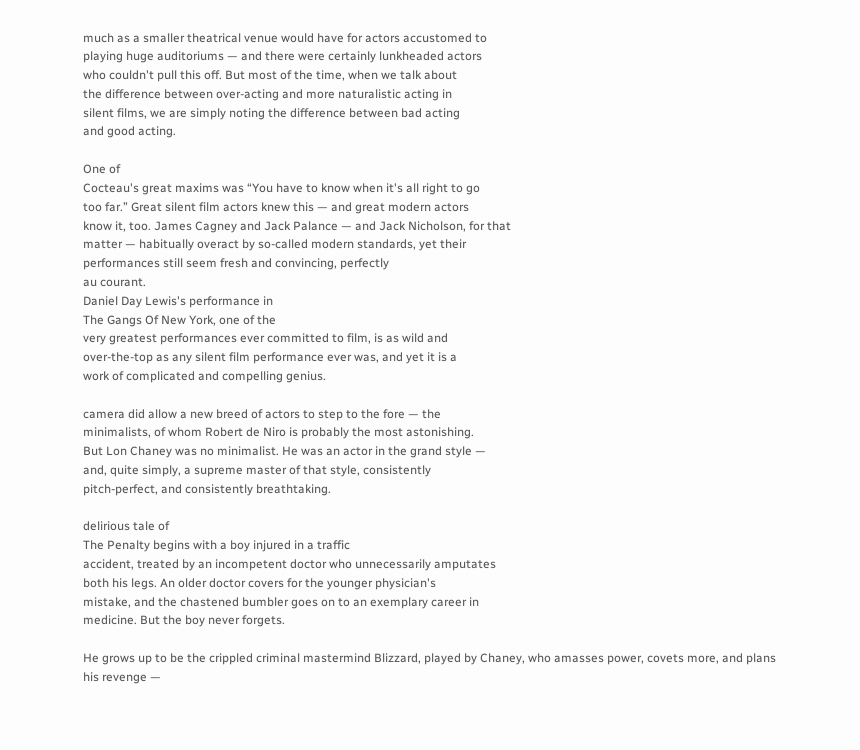much as a smaller theatrical venue would have for actors accustomed to
playing huge auditoriums — and there were certainly lunkheaded actors
who couldn't pull this off. But most of the time, when we talk about
the difference between over-acting and more naturalistic acting in
silent films, we are simply noting the difference between bad acting
and good acting.

One of
Cocteau's great maxims was “You have to know when it's all right to go
too far.” Great silent film actors knew this — and great modern actors
know it, too. James Cagney and Jack Palance — and Jack Nicholson, for that
matter — habitually overact by so-called modern standards, yet their
performances still seem fresh and convincing, perfectly
au courant.
Daniel Day Lewis's performance in
The Gangs Of New York, one of the
very greatest performances ever committed to film, is as wild and
over-the-top as any silent film performance ever was, and yet it is a
work of complicated and compelling genius.

camera did allow a new breed of actors to step to the fore — the
minimalists, of whom Robert de Niro is probably the most astonishing.
But Lon Chaney was no minimalist. He was an actor in the grand style —
and, quite simply, a supreme master of that style, consistently
pitch-perfect, and consistently breathtaking.

delirious tale of
The Penalty begins with a boy injured in a traffic
accident, treated by an incompetent doctor who unnecessarily amputates
both his legs. An older doctor covers for the younger physician's
mistake, and the chastened bumbler goes on to an exemplary career in
medicine. But the boy never forgets.

He grows up to be the crippled criminal mastermind Blizzard, played by Chaney, who amasses power, covets more, and plans
his revenge —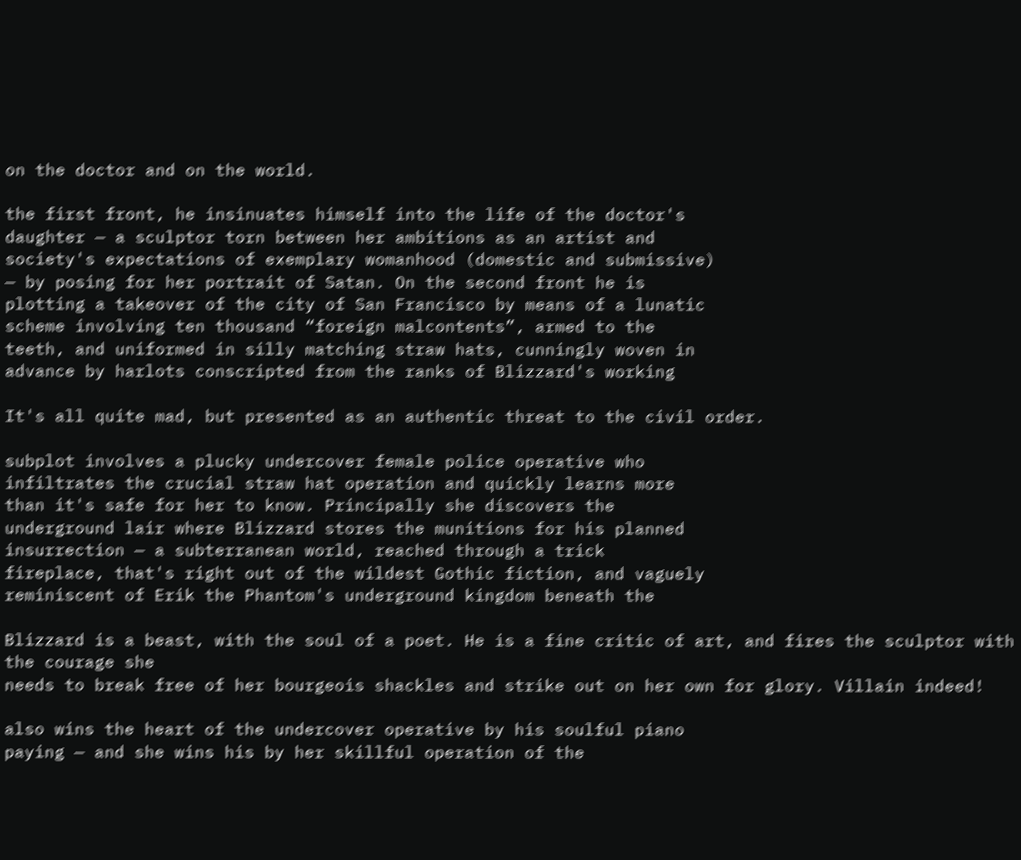on the doctor and on the world.

the first front, he insinuates himself into the life of the doctor's
daughter — a sculptor torn between her ambitions as an artist and
society's expectations of exemplary womanhood (domestic and submissive)
— by posing for her portrait of Satan. On the second front he is
plotting a takeover of the city of San Francisco by means of a lunatic
scheme involving ten thousand “foreign malcontents”, armed to the
teeth, and uniformed in silly matching straw hats, cunningly woven in
advance by harlots conscripted from the ranks of Blizzard's working

It's all quite mad, but presented as an authentic threat to the civil order.

subplot involves a plucky undercover female police operative who
infiltrates the crucial straw hat operation and quickly learns more
than it's safe for her to know. Principally she discovers the
underground lair where Blizzard stores the munitions for his planned
insurrection — a subterranean world, reached through a trick
fireplace, that's right out of the wildest Gothic fiction, and vaguely
reminiscent of Erik the Phantom's underground kingdom beneath the

Blizzard is a beast, with the soul of a poet. He is a fine critic of art, and fires the sculptor with the courage she
needs to break free of her bourgeois shackles and strike out on her own for glory. Villain indeed!

also wins the heart of the undercover operative by his soulful piano
paying — and she wins his by her skillful operation of the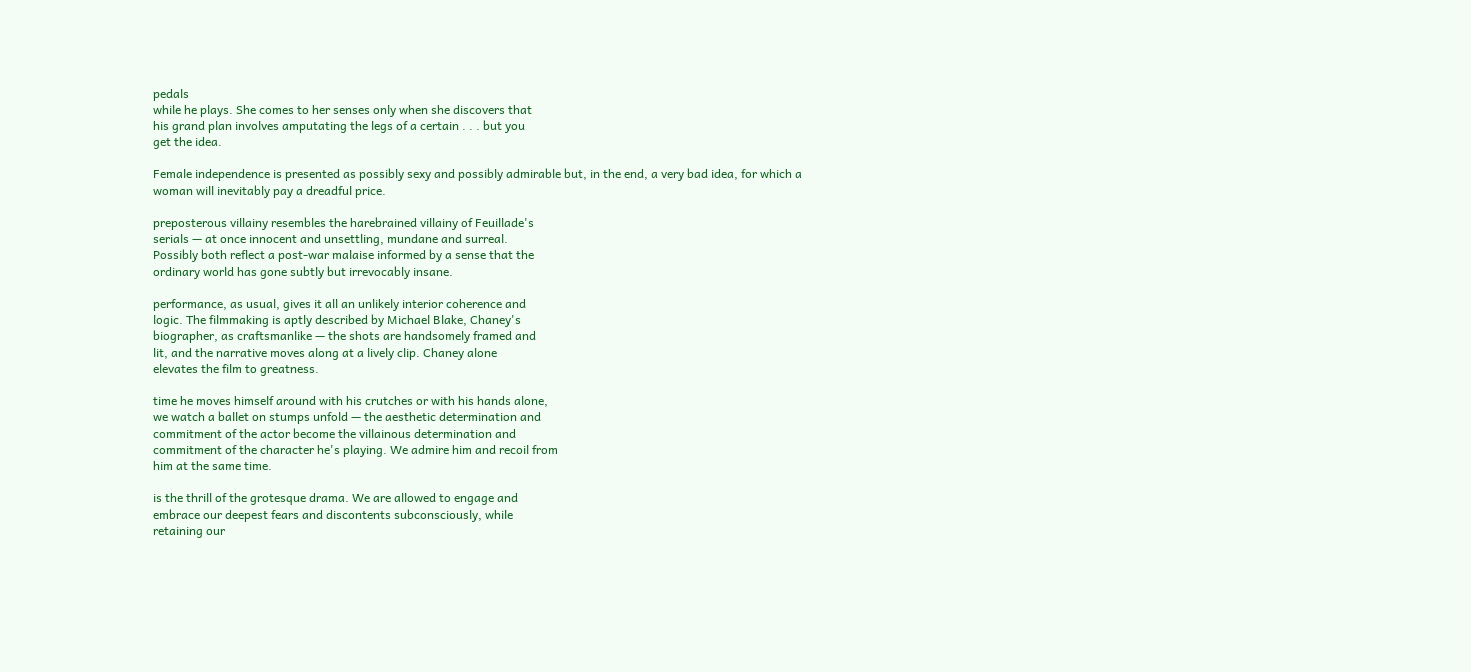pedals
while he plays. She comes to her senses only when she discovers that
his grand plan involves amputating the legs of a certain . . . but you
get the idea.

Female independence is presented as possibly sexy and possibly admirable but, in the end, a very bad idea, for which a
woman will inevitably pay a dreadful price.

preposterous villainy resembles the harebrained villainy of Feuillade's
serials — at once innocent and unsettling, mundane and surreal.
Possibly both reflect a post-war malaise informed by a sense that the
ordinary world has gone subtly but irrevocably insane.

performance, as usual, gives it all an unlikely interior coherence and
logic. The filmmaking is aptly described by Michael Blake, Chaney's
biographer, as craftsmanlike — the shots are handsomely framed and
lit, and the narrative moves along at a lively clip. Chaney alone
elevates the film to greatness.

time he moves himself around with his crutches or with his hands alone,
we watch a ballet on stumps unfold — the aesthetic determination and
commitment of the actor become the villainous determination and
commitment of the character he's playing. We admire him and recoil from
him at the same time.

is the thrill of the grotesque drama. We are allowed to engage and
embrace our deepest fears and discontents subconsciously, while
retaining our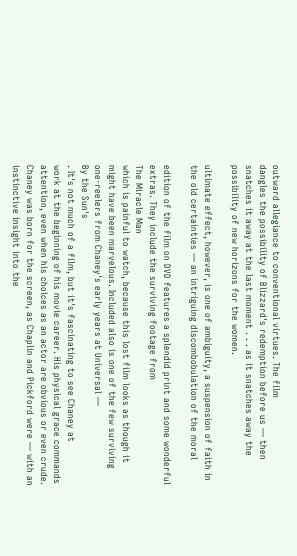outward allegiance to conventional virtues. The film
dangles the possibility of Blizzard's redemption before us — then
snatches it away at the last moment . . . as it snatches away the
possibility of new horizons for the women.

ultimate effect, however, is one of ambiguity, a suspension of faith in
the old certainties — an intriguing discombobulation of the moral

edition of the film on DVD features a splendid print and some wonderful
extras. They include the surviving footage from
The Miracle Man
which is painful to watch, because this lost film looks as though it
might have been marvelous. Included also is one of the few surviving
one-reelers from Chaney's early years at Universal —
By the Sun's
. It's not much of a film, but it's fascinating to see Chaney at
work at the beginning of his movie career. His physical grace commands
attention, even when his choices as an actor are obvious or even crude.
Chaney was born for the screen, as Chaplin and Pickford were — with an
instinctive insight into the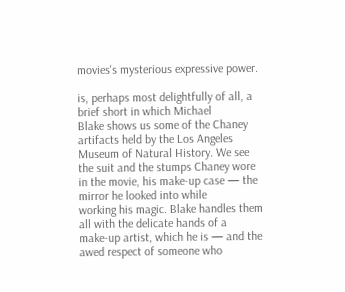movies's mysterious expressive power.

is, perhaps most delightfully of all, a brief short in which Michael
Blake shows us some of the Chaney artifacts held by the Los Angeles
Museum of Natural History. We see the suit and the stumps Chaney wore
in the movie, his make-up case — the mirror he looked into while
working his magic. Blake handles them all with the delicate hands of a
make-up artist, which he is — and the awed respect of someone who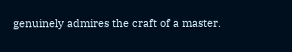genuinely admires the craft of a master.